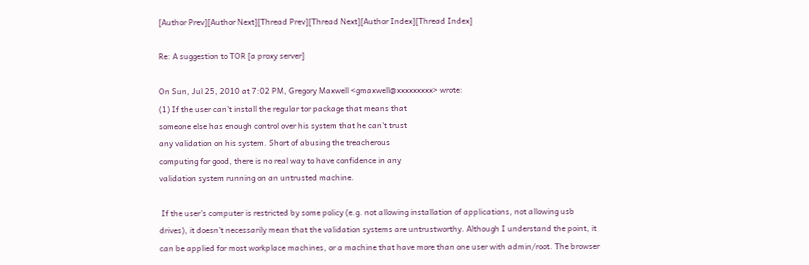[Author Prev][Author Next][Thread Prev][Thread Next][Author Index][Thread Index]

Re: A suggestion to TOR [a proxy server]

On Sun, Jul 25, 2010 at 7:02 PM, Gregory Maxwell <gmaxwell@xxxxxxxxx> wrote:
(1) If the user can't install the regular tor package that means that
someone else has enough control over his system that he can't trust
any validation on his system. Short of abusing the treacherous
computing for good, there is no real way to have confidence in any
validation system running on an untrusted machine.

 If the user's computer is restricted by some policy (e.g. not allowing installation of applications, not allowing usb drives), it doesn't necessarily mean that the validation systems are untrustworthy. Although I understand the point, it can be applied for most workplace machines, or a machine that have more than one user with admin/root. The browser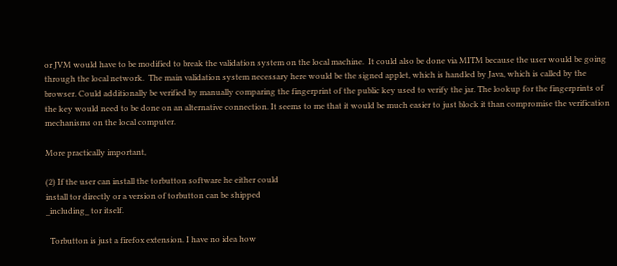or JVM would have to be modified to break the validation system on the local machine.  It could also be done via MITM because the user would be going through the local network.  The main validation system necessary here would be the signed applet, which is handled by Java, which is called by the browser. Could additionally be verified by manually comparing the fingerprint of the public key used to verify the jar. The lookup for the fingerprints of the key would need to be done on an alternative connection. It seems to me that it would be much easier to just block it than compromise the verification mechanisms on the local computer.

More practically important,

(2) If the user can install the torbutton software he either could
install tor directly or a version of torbutton can be shipped
_including_ tor itself.

  Torbutton is just a firefox extension. I have no idea how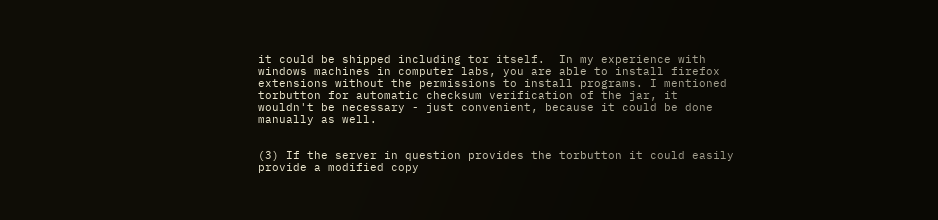it could be shipped including tor itself.  In my experience with windows machines in computer labs, you are able to install firefox extensions without the permissions to install programs. I mentioned torbutton for automatic checksum verification of the jar, it wouldn't be necessary - just convenient, because it could be done manually as well.


(3) If the server in question provides the torbutton it could easily
provide a modified copy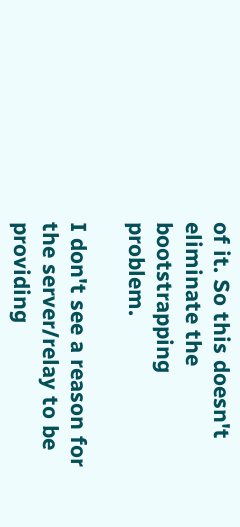of it. So this doesn't eliminate the
bootstrapping problem.

I don't see a reason for the server/relay to be providing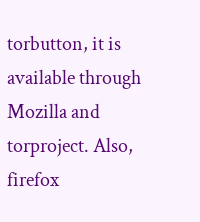torbutton, it is available through Mozilla and torproject. Also, firefox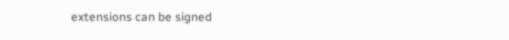extensions can be signed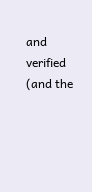and verified (and the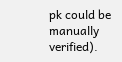pk could be manually verified).